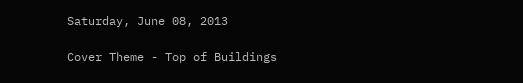Saturday, June 08, 2013

Cover Theme - Top of Buildings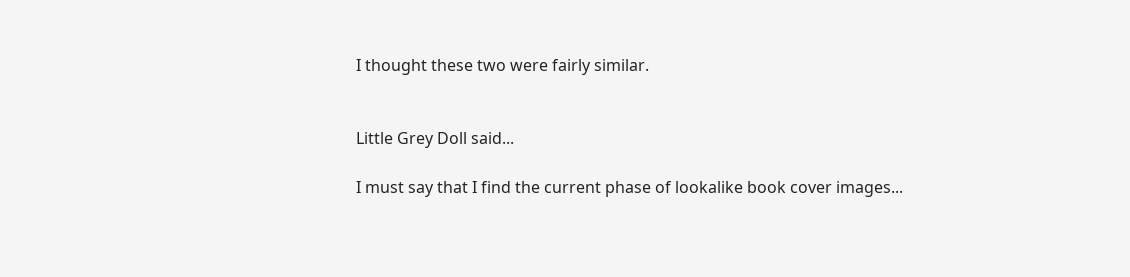I thought these two were fairly similar.


Little Grey Doll said...

I must say that I find the current phase of lookalike book cover images...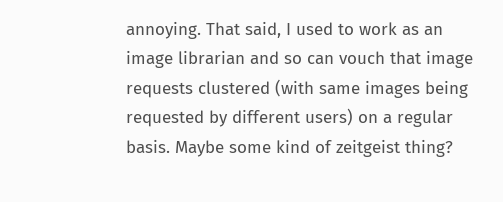annoying. That said, I used to work as an image librarian and so can vouch that image requests clustered (with same images being requested by different users) on a regular basis. Maybe some kind of zeitgeist thing?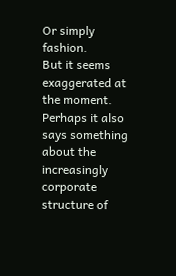Or simply fashion.
But it seems exaggerated at the moment. Perhaps it also says something about the increasingly corporate structure of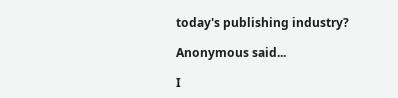today's publishing industry?

Anonymous said...

I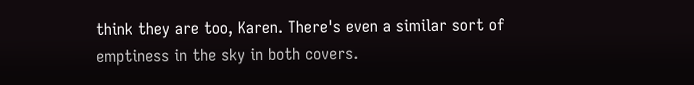think they are too, Karen. There's even a similar sort of emptiness in the sky in both covers.